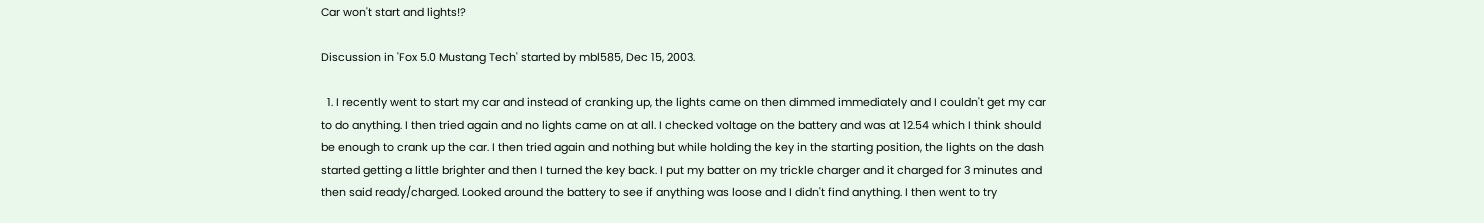Car won't start and lights!?

Discussion in 'Fox 5.0 Mustang Tech' started by mbl585, Dec 15, 2003.

  1. I recently went to start my car and instead of cranking up, the lights came on then dimmed immediately and I couldn't get my car to do anything. I then tried again and no lights came on at all. I checked voltage on the battery and was at 12.54 which I think should be enough to crank up the car. I then tried again and nothing but while holding the key in the starting position, the lights on the dash started getting a little brighter and then I turned the key back. I put my batter on my trickle charger and it charged for 3 minutes and then said ready/charged. Looked around the battery to see if anything was loose and I didn't find anything. I then went to try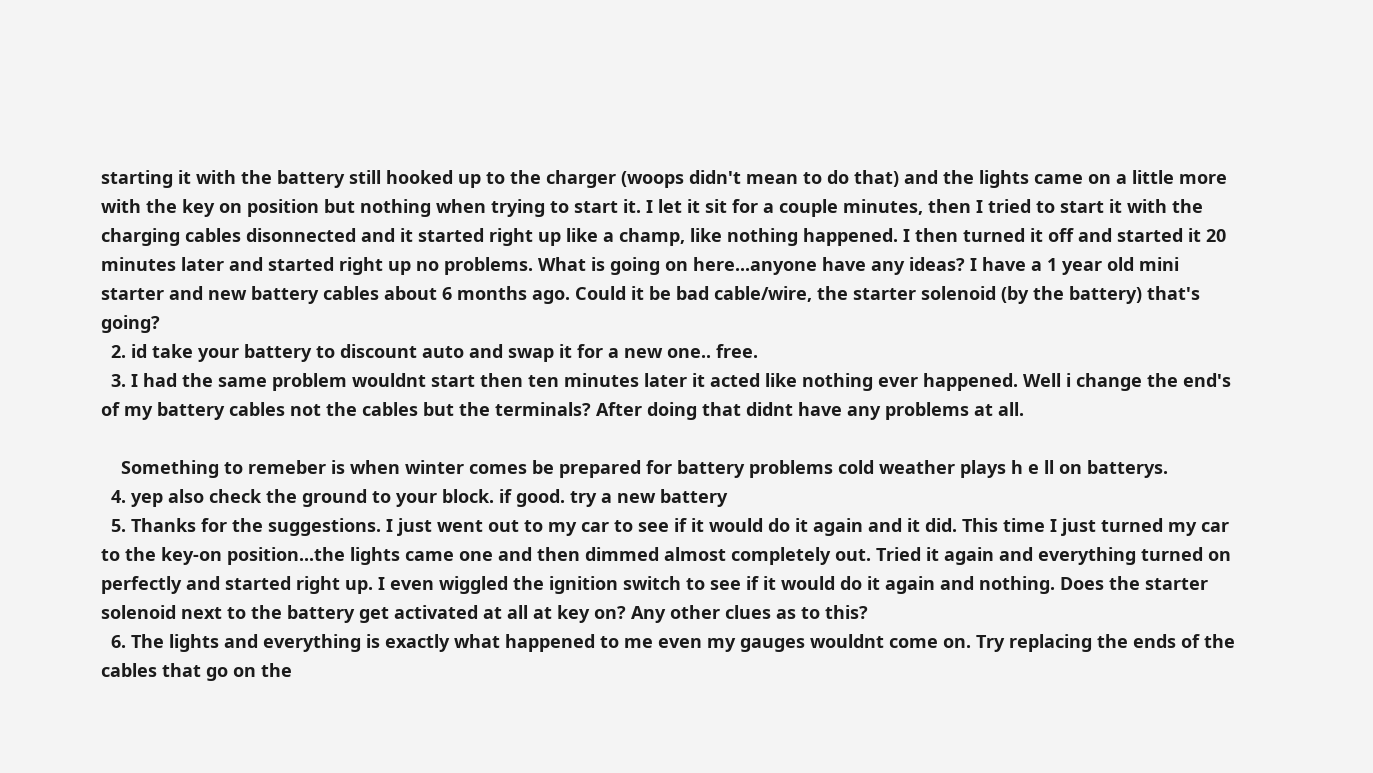starting it with the battery still hooked up to the charger (woops didn't mean to do that) and the lights came on a little more with the key on position but nothing when trying to start it. I let it sit for a couple minutes, then I tried to start it with the charging cables disonnected and it started right up like a champ, like nothing happened. I then turned it off and started it 20 minutes later and started right up no problems. What is going on here...anyone have any ideas? I have a 1 year old mini starter and new battery cables about 6 months ago. Could it be bad cable/wire, the starter solenoid (by the battery) that's going?
  2. id take your battery to discount auto and swap it for a new one.. free.
  3. I had the same problem wouldnt start then ten minutes later it acted like nothing ever happened. Well i change the end's of my battery cables not the cables but the terminals? After doing that didnt have any problems at all.

    Something to remeber is when winter comes be prepared for battery problems cold weather plays h e ll on batterys.
  4. yep also check the ground to your block. if good. try a new battery
  5. Thanks for the suggestions. I just went out to my car to see if it would do it again and it did. This time I just turned my car to the key-on position...the lights came one and then dimmed almost completely out. Tried it again and everything turned on perfectly and started right up. I even wiggled the ignition switch to see if it would do it again and nothing. Does the starter solenoid next to the battery get activated at all at key on? Any other clues as to this?
  6. The lights and everything is exactly what happened to me even my gauges wouldnt come on. Try replacing the ends of the cables that go on the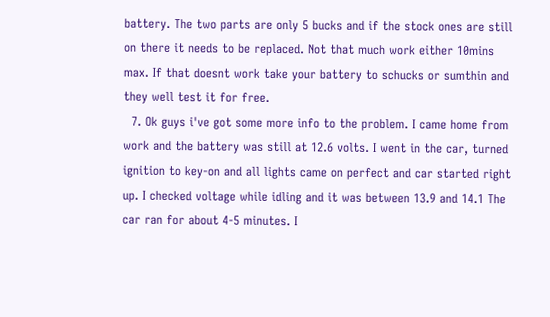battery. The two parts are only 5 bucks and if the stock ones are still on there it needs to be replaced. Not that much work either 10mins max. If that doesnt work take your battery to schucks or sumthin and they well test it for free.
  7. Ok guys i've got some more info to the problem. I came home from work and the battery was still at 12.6 volts. I went in the car, turned ignition to key-on and all lights came on perfect and car started right up. I checked voltage while idling and it was between 13.9 and 14.1 The car ran for about 4-5 minutes. I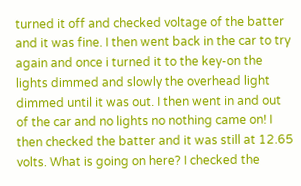turned it off and checked voltage of the batter and it was fine. I then went back in the car to try again and once i turned it to the key-on the lights dimmed and slowly the overhead light dimmed until it was out. I then went in and out of the car and no lights no nothing came on! I then checked the batter and it was still at 12.65 volts. What is going on here? I checked the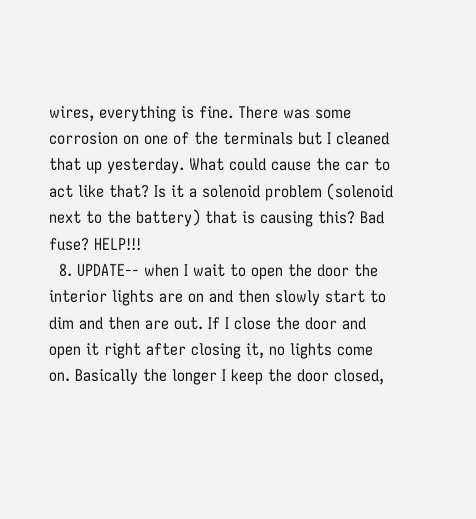wires, everything is fine. There was some corrosion on one of the terminals but I cleaned that up yesterday. What could cause the car to act like that? Is it a solenoid problem (solenoid next to the battery) that is causing this? Bad fuse? HELP!!!
  8. UPDATE-- when I wait to open the door the interior lights are on and then slowly start to dim and then are out. If I close the door and open it right after closing it, no lights come on. Basically the longer I keep the door closed,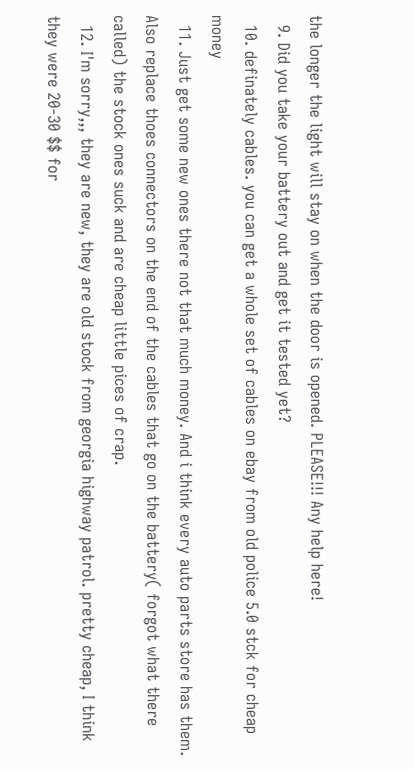the longer the light will stay on when the door is opened. PLEASE!!! Any help here!
  9. Did you take your battery out and get it tested yet?
  10. definately cables. you can get a whole set of cables on ebay from old police 5.0 stck for cheap money
  11. Just get some new ones there not that much money. And i think every auto parts store has them. Also replace thoes connectors on the end of the cables that go on the battery( forgot what there called) the stock ones suck and are cheap little pices of crap.
  12. I'm sorry,,, they are new, they are old stock from georgia highway patrol. pretty cheap, I think they were 20-30 $$ for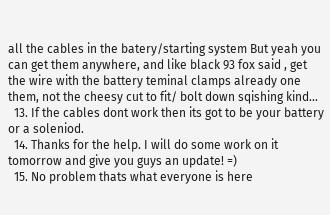all the cables in the batery/starting system But yeah you can get them anywhere, and like black 93 fox said , get the wire with the battery teminal clamps already one them, not the cheesy cut to fit/ bolt down sqishing kind...
  13. If the cables dont work then its got to be your battery or a soleniod.
  14. Thanks for the help. I will do some work on it tomorrow and give you guys an update! =)
  15. No problem thats what everyone is here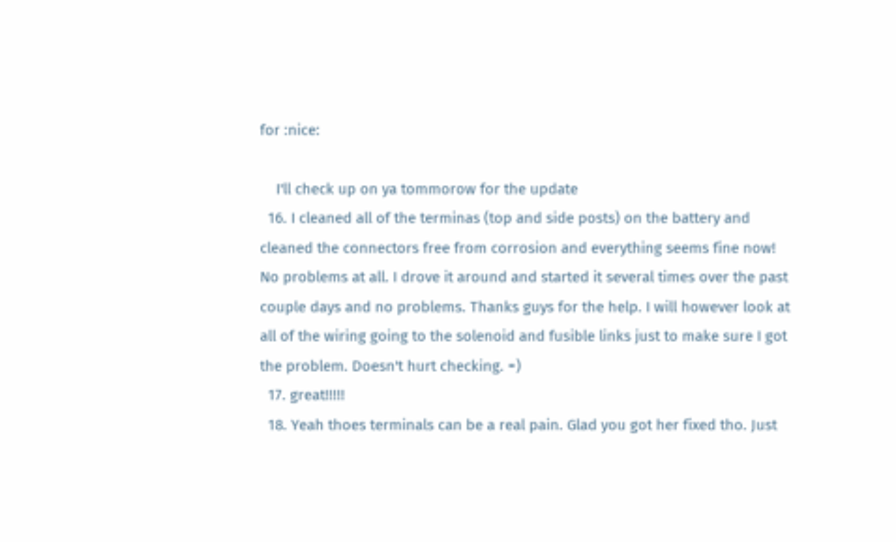for :nice:

    I'll check up on ya tommorow for the update
  16. I cleaned all of the terminas (top and side posts) on the battery and cleaned the connectors free from corrosion and everything seems fine now! No problems at all. I drove it around and started it several times over the past couple days and no problems. Thanks guys for the help. I will however look at all of the wiring going to the solenoid and fusible links just to make sure I got the problem. Doesn't hurt checking. =)
  17. great!!!!!
  18. Yeah thoes terminals can be a real pain. Glad you got her fixed tho. Just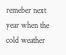remeber next year when the cold weather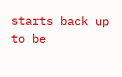starts back up to be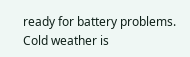ready for battery problems. Cold weather is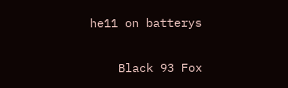he11 on batterys

    Black 93 Fox